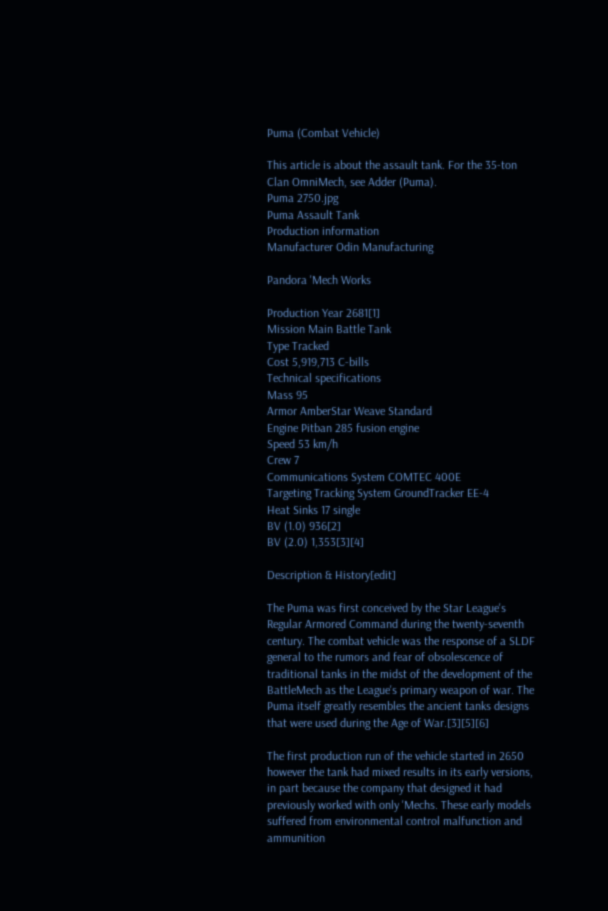Puma (Combat Vehicle)

This article is about the assault tank. For the 35-ton Clan OmniMech, see Adder (Puma).
Puma 2750.jpg
Puma Assault Tank
Production information
Manufacturer Odin Manufacturing

Pandora 'Mech Works

Production Year 2681[1]
Mission Main Battle Tank
Type Tracked
Cost 5,919,713 C-bills
Technical specifications
Mass 95
Armor AmberStar Weave Standard
Engine Pitban 285 fusion engine
Speed 53 km/h
Crew 7
Communications System COMTEC 400E
Targeting Tracking System GroundTracker EE-4
Heat Sinks 17 single
BV (1.0) 936[2]
BV (2.0) 1,353[3][4]

Description & History[edit]

The Puma was first conceived by the Star League's Regular Armored Command during the twenty-seventh century. The combat vehicle was the response of a SLDF general to the rumors and fear of obsolescence of traditional tanks in the midst of the development of the BattleMech as the League's primary weapon of war. The Puma itself greatly resembles the ancient tanks designs that were used during the Age of War.[3][5][6]

The first production run of the vehicle started in 2650 however the tank had mixed results in its early versions, in part because the company that designed it had previously worked with only 'Mechs. These early models suffered from environmental control malfunction and ammunition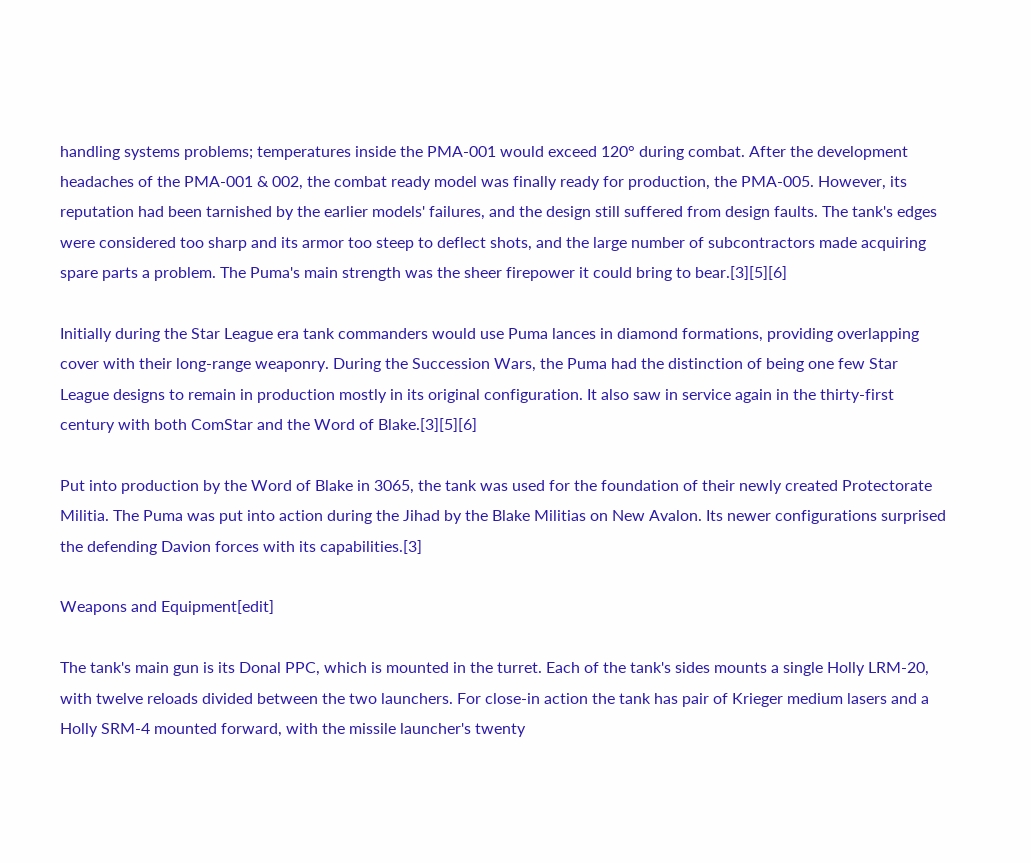handling systems problems; temperatures inside the PMA-001 would exceed 120° during combat. After the development headaches of the PMA-001 & 002, the combat ready model was finally ready for production, the PMA-005. However, its reputation had been tarnished by the earlier models' failures, and the design still suffered from design faults. The tank's edges were considered too sharp and its armor too steep to deflect shots, and the large number of subcontractors made acquiring spare parts a problem. The Puma's main strength was the sheer firepower it could bring to bear.[3][5][6]

Initially during the Star League era tank commanders would use Puma lances in diamond formations, providing overlapping cover with their long-range weaponry. During the Succession Wars, the Puma had the distinction of being one few Star League designs to remain in production mostly in its original configuration. It also saw in service again in the thirty-first century with both ComStar and the Word of Blake.[3][5][6]

Put into production by the Word of Blake in 3065, the tank was used for the foundation of their newly created Protectorate Militia. The Puma was put into action during the Jihad by the Blake Militias on New Avalon. Its newer configurations surprised the defending Davion forces with its capabilities.[3]

Weapons and Equipment[edit]

The tank's main gun is its Donal PPC, which is mounted in the turret. Each of the tank's sides mounts a single Holly LRM-20, with twelve reloads divided between the two launchers. For close-in action the tank has pair of Krieger medium lasers and a Holly SRM-4 mounted forward, with the missile launcher's twenty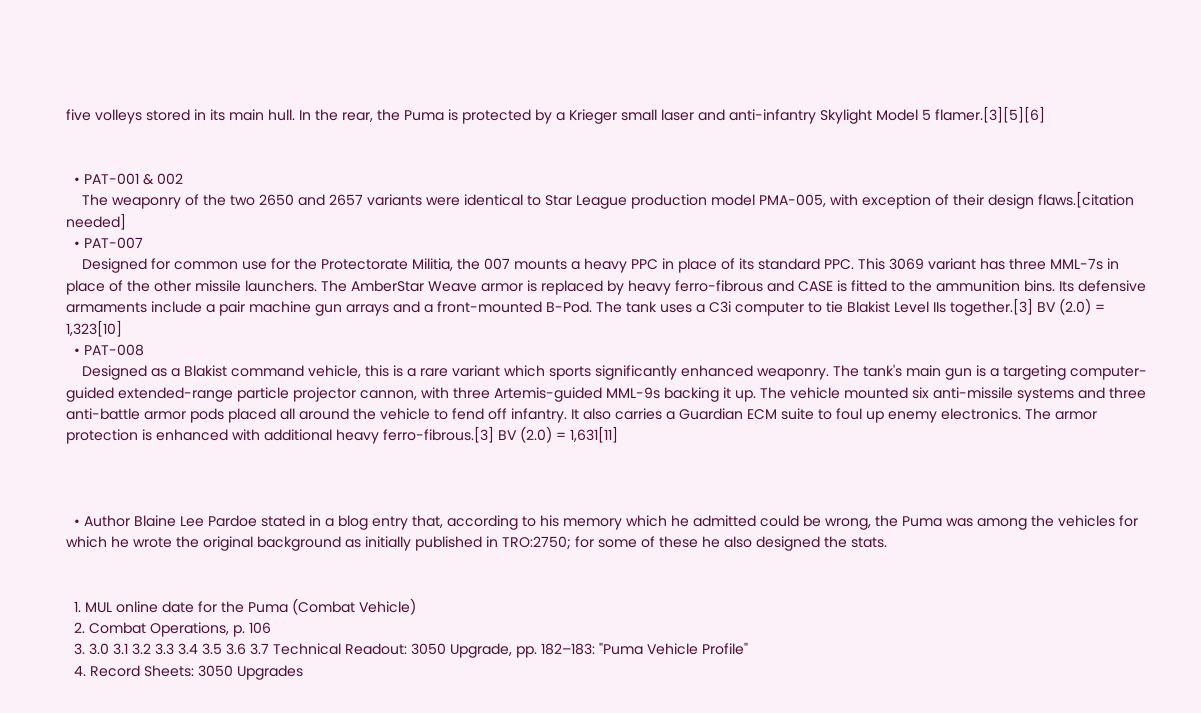five volleys stored in its main hull. In the rear, the Puma is protected by a Krieger small laser and anti-infantry Skylight Model 5 flamer.[3][5][6]


  • PAT-001 & 002
    The weaponry of the two 2650 and 2657 variants were identical to Star League production model PMA-005, with exception of their design flaws.[citation needed]
  • PAT-007
    Designed for common use for the Protectorate Militia, the 007 mounts a heavy PPC in place of its standard PPC. This 3069 variant has three MML-7s in place of the other missile launchers. The AmberStar Weave armor is replaced by heavy ferro-fibrous and CASE is fitted to the ammunition bins. Its defensive armaments include a pair machine gun arrays and a front-mounted B-Pod. The tank uses a C3i computer to tie Blakist Level IIs together.[3] BV (2.0) = 1,323[10]
  • PAT-008
    Designed as a Blakist command vehicle, this is a rare variant which sports significantly enhanced weaponry. The tank's main gun is a targeting computer-guided extended-range particle projector cannon, with three Artemis-guided MML-9s backing it up. The vehicle mounted six anti-missile systems and three anti-battle armor pods placed all around the vehicle to fend off infantry. It also carries a Guardian ECM suite to foul up enemy electronics. The armor protection is enhanced with additional heavy ferro-fibrous.[3] BV (2.0) = 1,631[11]



  • Author Blaine Lee Pardoe stated in a blog entry that, according to his memory which he admitted could be wrong, the Puma was among the vehicles for which he wrote the original background as initially published in TRO:2750; for some of these he also designed the stats.


  1. MUL online date for the Puma (Combat Vehicle)
  2. Combat Operations, p. 106
  3. 3.0 3.1 3.2 3.3 3.4 3.5 3.6 3.7 Technical Readout: 3050 Upgrade, pp. 182–183: "Puma Vehicle Profile"
  4. Record Sheets: 3050 Upgrades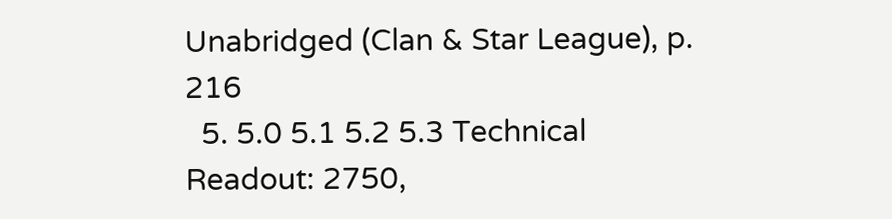Unabridged (Clan & Star League), p. 216
  5. 5.0 5.1 5.2 5.3 Technical Readout: 2750,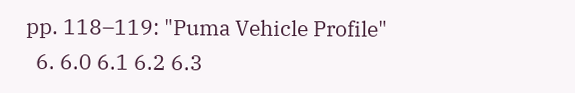pp. 118–119: "Puma Vehicle Profile"
  6. 6.0 6.1 6.2 6.3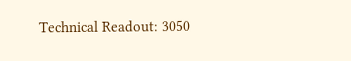Technical Readout: 3050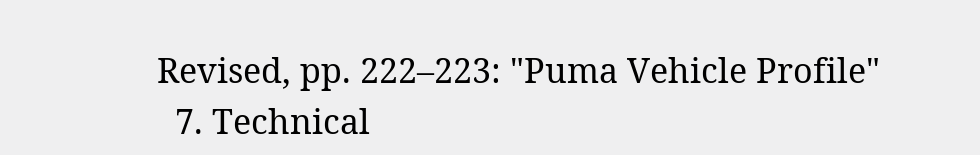Revised, pp. 222–223: "Puma Vehicle Profile"
  7. Technical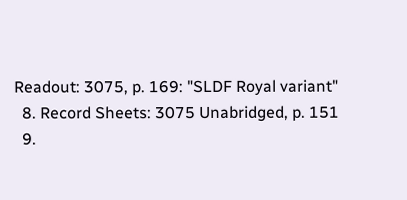Readout: 3075, p. 169: "SLDF Royal variant"
  8. Record Sheets: 3075 Unabridged, p. 151
  9.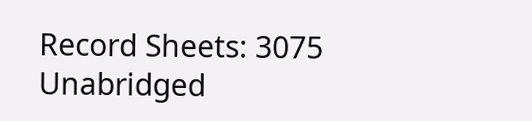Record Sheets: 3075 Unabridged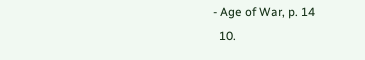- Age of War, p. 14
  10.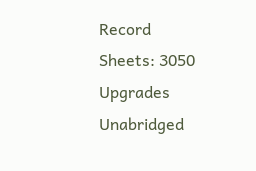Record Sheets: 3050 Upgrades Unabridged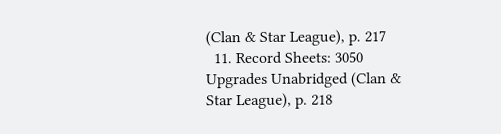(Clan & Star League), p. 217
  11. Record Sheets: 3050 Upgrades Unabridged (Clan & Star League), p. 218